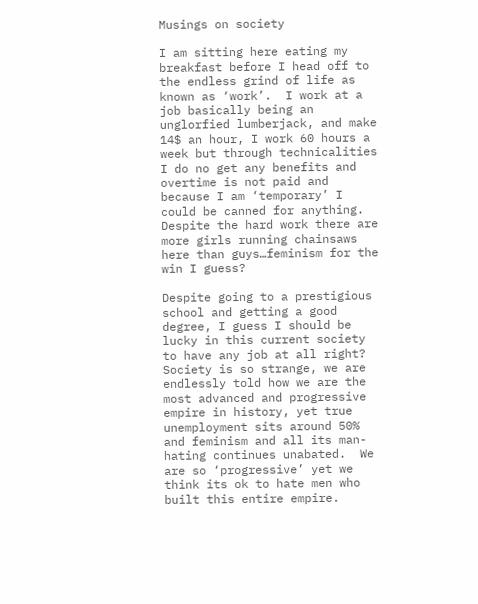Musings on society

I am sitting here eating my breakfast before I head off to the endless grind of life as known as ‘work’.  I work at a job basically being an unglorfied lumberjack, and make 14$ an hour, I work 60 hours a week but through technicalities I do no get any benefits and overtime is not paid and because I am ‘temporary’ I could be canned for anything.  Despite the hard work there are more girls running chainsaws here than guys…feminism for the win I guess?

Despite going to a prestigious school and getting a good degree, I guess I should be lucky in this current society to have any job at all right?  Society is so strange, we are endlessly told how we are the most advanced and progressive empire in history, yet true unemployment sits around 50% and feminism and all its man-hating continues unabated.  We are so ‘progressive’ yet we think its ok to hate men who built this entire empire.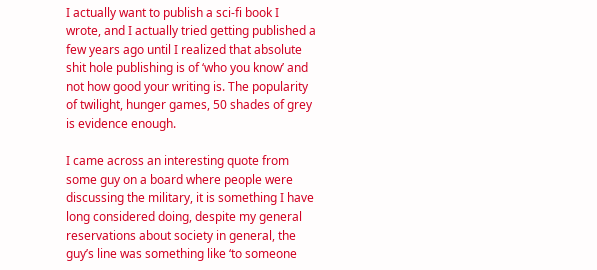I actually want to publish a sci-fi book I wrote, and I actually tried getting published a few years ago until I realized that absolute shit hole publishing is of ‘who you know’ and not how good your writing is. The popularity of twilight, hunger games, 50 shades of grey is evidence enough.

I came across an interesting quote from some guy on a board where people were discussing the military, it is something I have long considered doing, despite my general reservations about society in general, the guy’s line was something like ‘to someone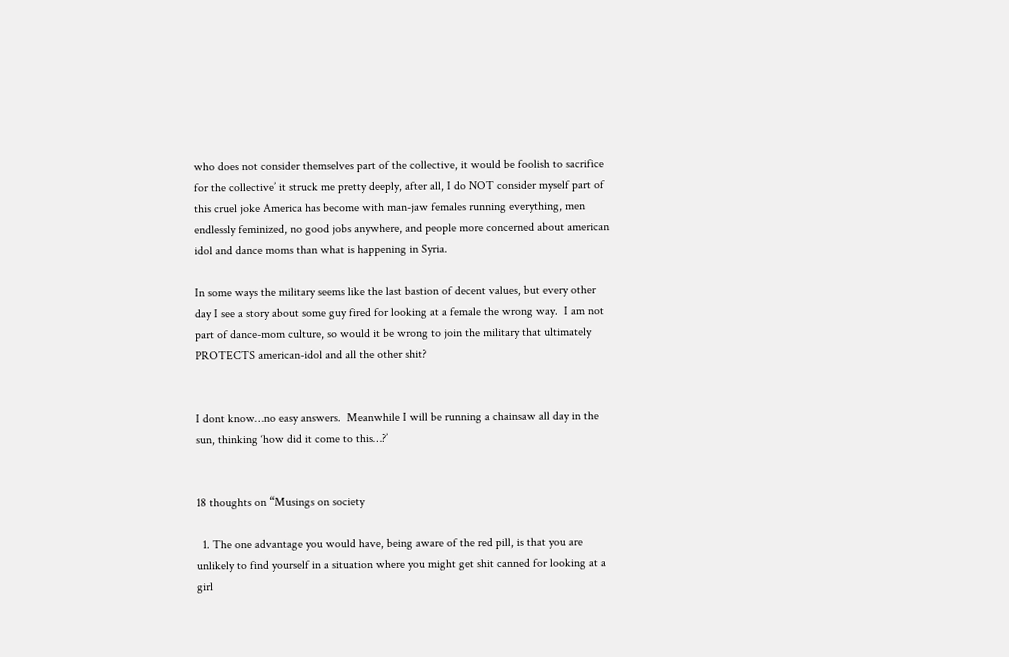who does not consider themselves part of the collective, it would be foolish to sacrifice for the collective’ it struck me pretty deeply, after all, I do NOT consider myself part of this cruel joke America has become with man-jaw females running everything, men endlessly feminized, no good jobs anywhere, and people more concerned about american idol and dance moms than what is happening in Syria.

In some ways the military seems like the last bastion of decent values, but every other day I see a story about some guy fired for looking at a female the wrong way.  I am not part of dance-mom culture, so would it be wrong to join the military that ultimately PROTECTS american-idol and all the other shit?


I dont know…no easy answers.  Meanwhile I will be running a chainsaw all day in the sun, thinking ‘how did it come to this…?’


18 thoughts on “Musings on society

  1. The one advantage you would have, being aware of the red pill, is that you are unlikely to find yourself in a situation where you might get shit canned for looking at a girl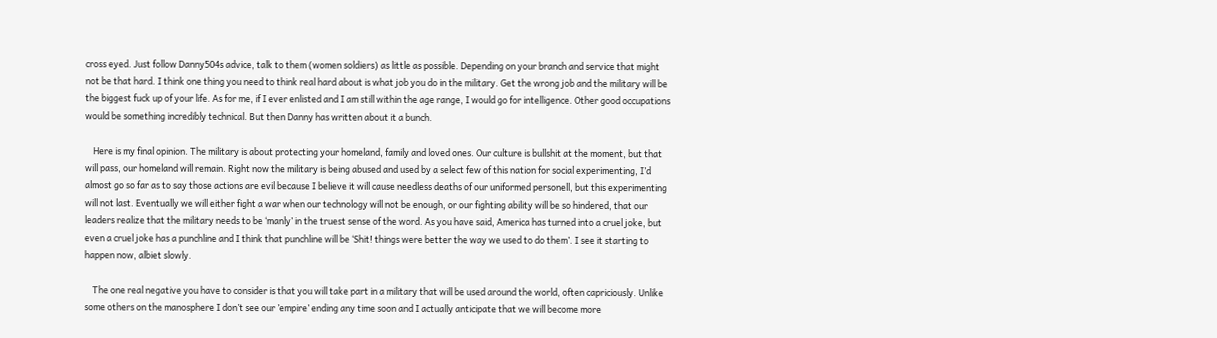cross eyed. Just follow Danny504s advice, talk to them (women soldiers) as little as possible. Depending on your branch and service that might not be that hard. I think one thing you need to think real hard about is what job you do in the military. Get the wrong job and the military will be the biggest fuck up of your life. As for me, if I ever enlisted and I am still within the age range, I would go for intelligence. Other good occupations would be something incredibly technical. But then Danny has written about it a bunch.

    Here is my final opinion. The military is about protecting your homeland, family and loved ones. Our culture is bullshit at the moment, but that will pass, our homeland will remain. Right now the military is being abused and used by a select few of this nation for social experimenting, I’d almost go so far as to say those actions are evil because I believe it will cause needless deaths of our uniformed personell, but this experimenting will not last. Eventually we will either fight a war when our technology will not be enough, or our fighting ability will be so hindered, that our leaders realize that the military needs to be ‘manly’ in the truest sense of the word. As you have said, America has turned into a cruel joke, but even a cruel joke has a punchline and I think that punchline will be ‘Shit! things were better the way we used to do them’. I see it starting to happen now, albiet slowly.

    The one real negative you have to consider is that you will take part in a military that will be used around the world, often capriciously. Unlike some others on the manosphere I don’t see our ’empire’ ending any time soon and I actually anticipate that we will become more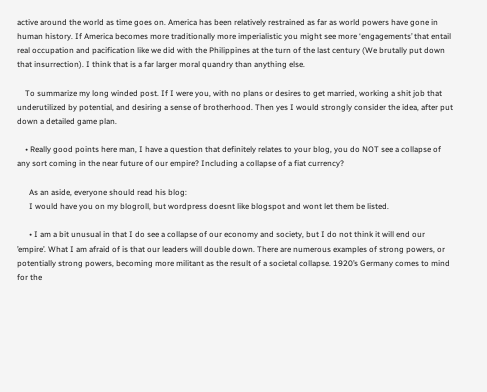active around the world as time goes on. America has been relatively restrained as far as world powers have gone in human history. If America becomes more traditionally more imperialistic you might see more ‘engagements’ that entail real occupation and pacification like we did with the Philippines at the turn of the last century (We brutally put down that insurrection). I think that is a far larger moral quandry than anything else.

    To summarize my long winded post. If I were you, with no plans or desires to get married, working a shit job that underutilized by potential, and desiring a sense of brotherhood. Then yes I would strongly consider the idea, after put down a detailed game plan.

    • Really good points here man, I have a question that definitely relates to your blog, you do NOT see a collapse of any sort coming in the near future of our empire? Including a collapse of a fiat currency?

      As an aside, everyone should read his blog:
      I would have you on my blogroll, but wordpress doesnt like blogspot and wont let them be listed.

      • I am a bit unusual in that I do see a collapse of our economy and society, but I do not think it will end our ’empire’. What I am afraid of is that our leaders will double down. There are numerous examples of strong powers, or potentially strong powers, becoming more militant as the result of a societal collapse. 1920’s Germany comes to mind for the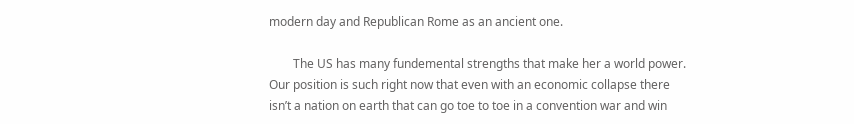modern day and Republican Rome as an ancient one.

        The US has many fundemental strengths that make her a world power. Our position is such right now that even with an economic collapse there isn’t a nation on earth that can go toe to toe in a convention war and win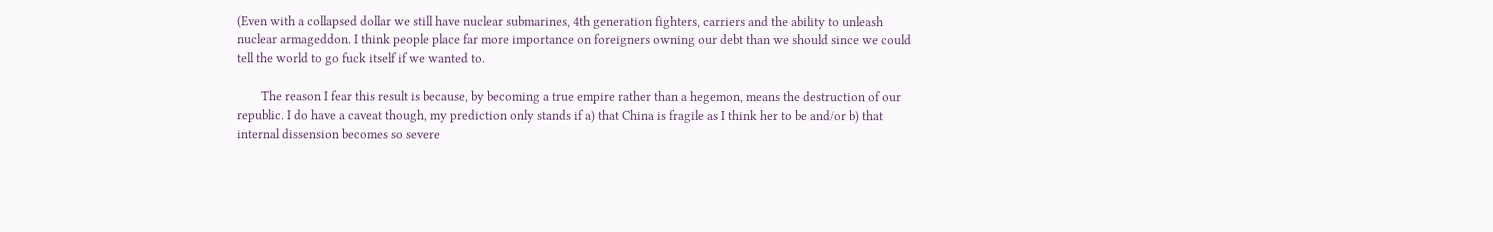(Even with a collapsed dollar we still have nuclear submarines, 4th generation fighters, carriers and the ability to unleash nuclear armageddon. I think people place far more importance on foreigners owning our debt than we should since we could tell the world to go fuck itself if we wanted to.

        The reason I fear this result is because, by becoming a true empire rather than a hegemon, means the destruction of our republic. I do have a caveat though, my prediction only stands if a) that China is fragile as I think her to be and/or b) that internal dissension becomes so severe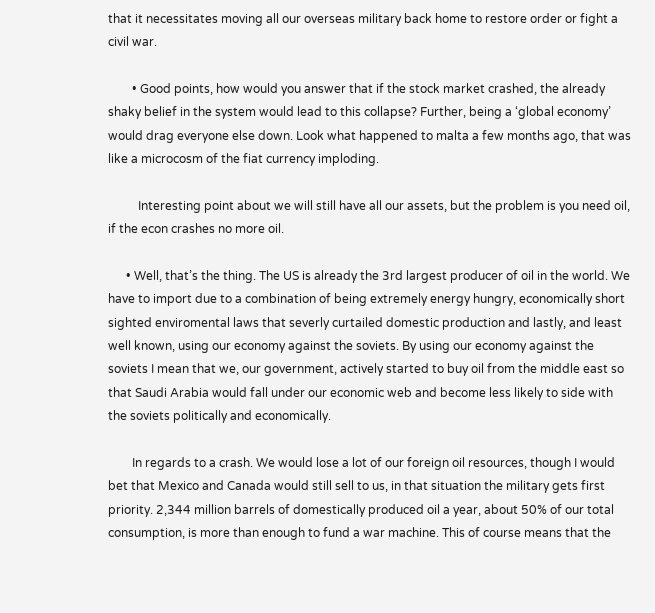that it necessitates moving all our overseas military back home to restore order or fight a civil war.

        • Good points, how would you answer that if the stock market crashed, the already shaky belief in the system would lead to this collapse? Further, being a ‘global economy’ would drag everyone else down. Look what happened to malta a few months ago, that was like a microcosm of the fiat currency imploding.

          Interesting point about we will still have all our assets, but the problem is you need oil, if the econ crashes no more oil.

      • Well, that’s the thing. The US is already the 3rd largest producer of oil in the world. We have to import due to a combination of being extremely energy hungry, economically short sighted enviromental laws that severly curtailed domestic production and lastly, and least well known, using our economy against the soviets. By using our economy against the soviets I mean that we, our government, actively started to buy oil from the middle east so that Saudi Arabia would fall under our economic web and become less likely to side with the soviets politically and economically.

        In regards to a crash. We would lose a lot of our foreign oil resources, though I would bet that Mexico and Canada would still sell to us, in that situation the military gets first priority. 2,344 million barrels of domestically produced oil a year, about 50% of our total consumption, is more than enough to fund a war machine. This of course means that the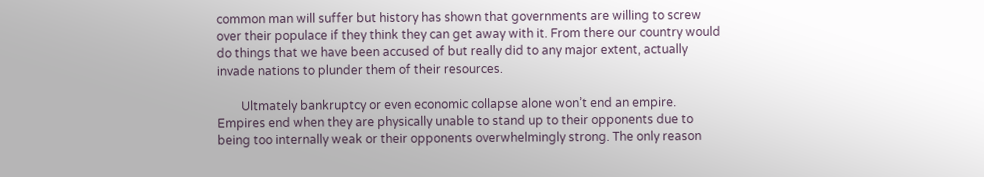common man will suffer but history has shown that governments are willing to screw over their populace if they think they can get away with it. From there our country would do things that we have been accused of but really did to any major extent, actually invade nations to plunder them of their resources.

        Ultmately bankruptcy or even economic collapse alone won’t end an empire. Empires end when they are physically unable to stand up to their opponents due to being too internally weak or their opponents overwhelmingly strong. The only reason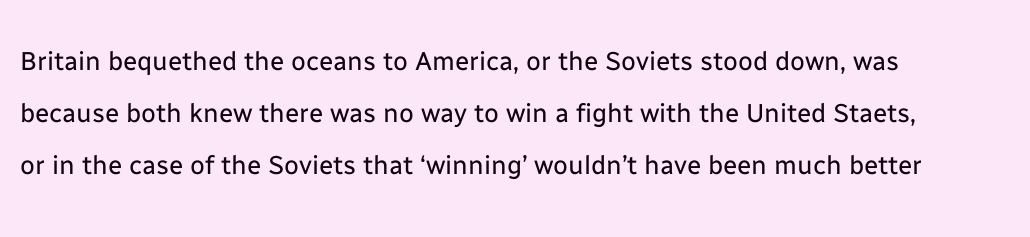Britain bequethed the oceans to America, or the Soviets stood down, was because both knew there was no way to win a fight with the United Staets, or in the case of the Soviets that ‘winning’ wouldn’t have been much better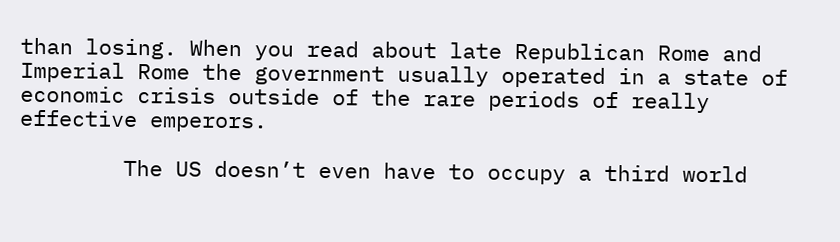than losing. When you read about late Republican Rome and Imperial Rome the government usually operated in a state of economic crisis outside of the rare periods of really effective emperors.

        The US doesn’t even have to occupy a third world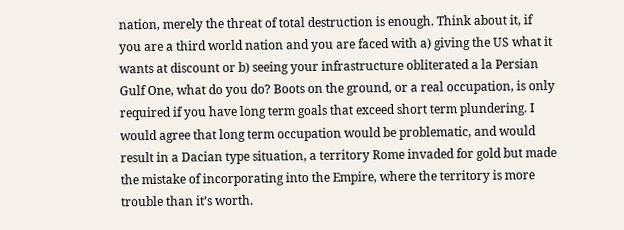nation, merely the threat of total destruction is enough. Think about it, if you are a third world nation and you are faced with a) giving the US what it wants at discount or b) seeing your infrastructure obliterated a la Persian Gulf One, what do you do? Boots on the ground, or a real occupation, is only required if you have long term goals that exceed short term plundering. I would agree that long term occupation would be problematic, and would result in a Dacian type situation, a territory Rome invaded for gold but made the mistake of incorporating into the Empire, where the territory is more trouble than it’s worth.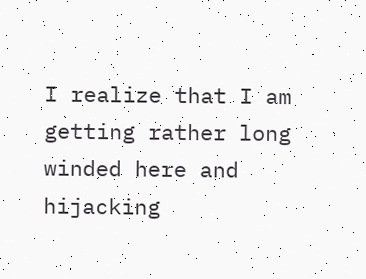I realize that I am getting rather long winded here and hijacking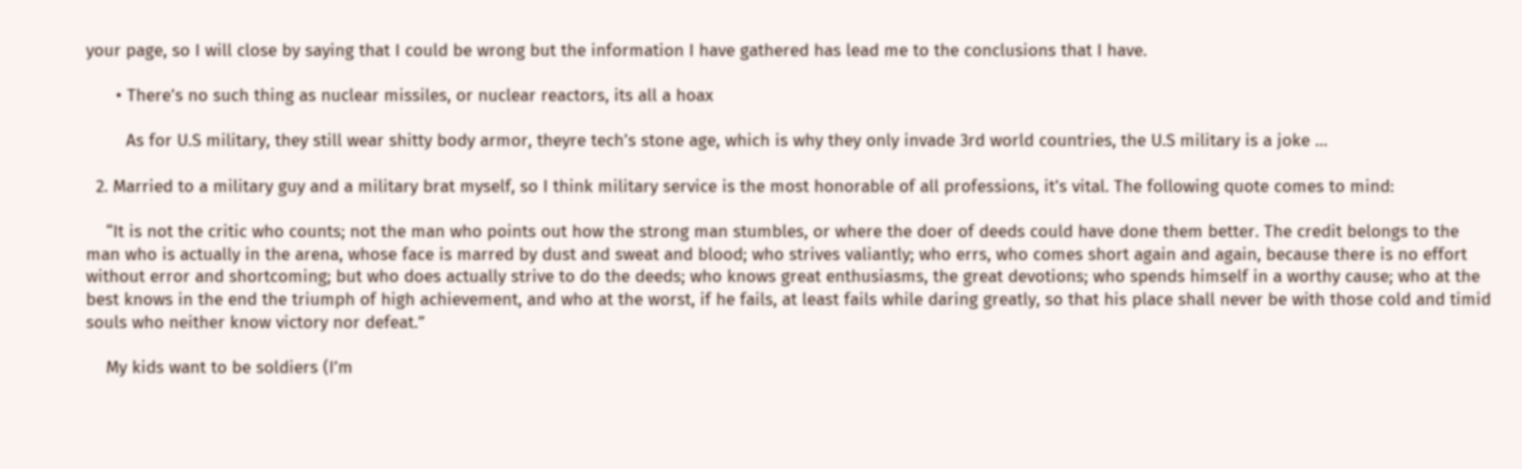your page, so I will close by saying that I could be wrong but the information I have gathered has lead me to the conclusions that I have.

      • There’s no such thing as nuclear missiles, or nuclear reactors, its all a hoax

        As for U.S military, they still wear shitty body armor, theyre tech’s stone age, which is why they only invade 3rd world countries, the U.S military is a joke …

  2. Married to a military guy and a military brat myself, so I think military service is the most honorable of all professions, it’s vital. The following quote comes to mind:

    “It is not the critic who counts; not the man who points out how the strong man stumbles, or where the doer of deeds could have done them better. The credit belongs to the man who is actually in the arena, whose face is marred by dust and sweat and blood; who strives valiantly; who errs, who comes short again and again, because there is no effort without error and shortcoming; but who does actually strive to do the deeds; who knows great enthusiasms, the great devotions; who spends himself in a worthy cause; who at the best knows in the end the triumph of high achievement, and who at the worst, if he fails, at least fails while daring greatly, so that his place shall never be with those cold and timid souls who neither know victory nor defeat.”

    My kids want to be soldiers (I’m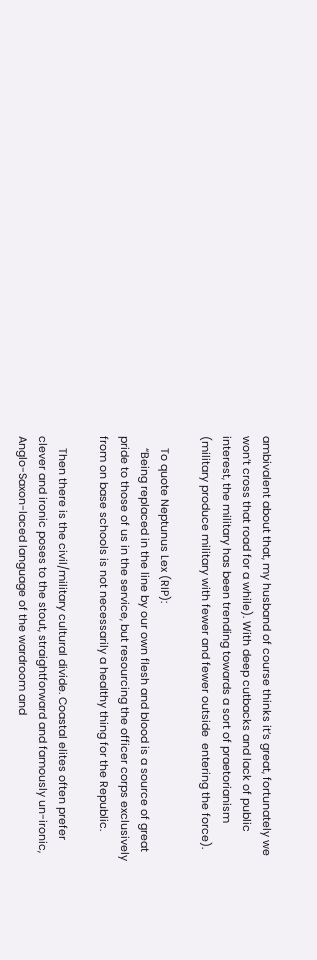ambivalent about that, my husband of course thinks it’s great, fortunately we won’t cross that road for a while). With deep cutbacks and lack of public interest, the military has been trending towards a sort of praetorianism (military produce military with fewer and fewer outside  entering the force).

    To quote Neptunus Lex (RIP):
    “Being replaced in the line by our own flesh and blood is a source of great pride to those of us in the service, but resourcing the officer corps exclusively from on base schools is not necessarily a healthy thing for the Republic.

    Then there is the civil/military cultural divide. Coastal elites often prefer clever and ironic poses to the stout, straightforward and famously un-ironic, Anglo-Saxon-laced language of the wardroom and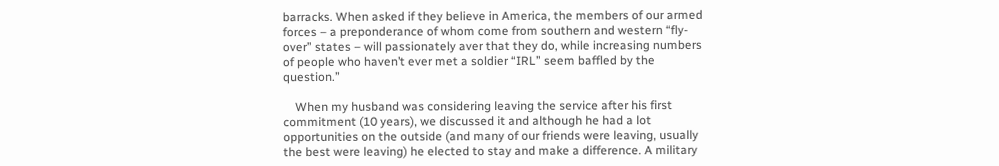barracks. When asked if they believe in America, the members of our armed forces – a preponderance of whom come from southern and western “fly-over” states – will passionately aver that they do, while increasing numbers of people who haven’t ever met a soldier “IRL” seem baffled by the question.”

    When my husband was considering leaving the service after his first commitment (10 years), we discussed it and although he had a lot opportunities on the outside (and many of our friends were leaving, usually the best were leaving) he elected to stay and make a difference. A military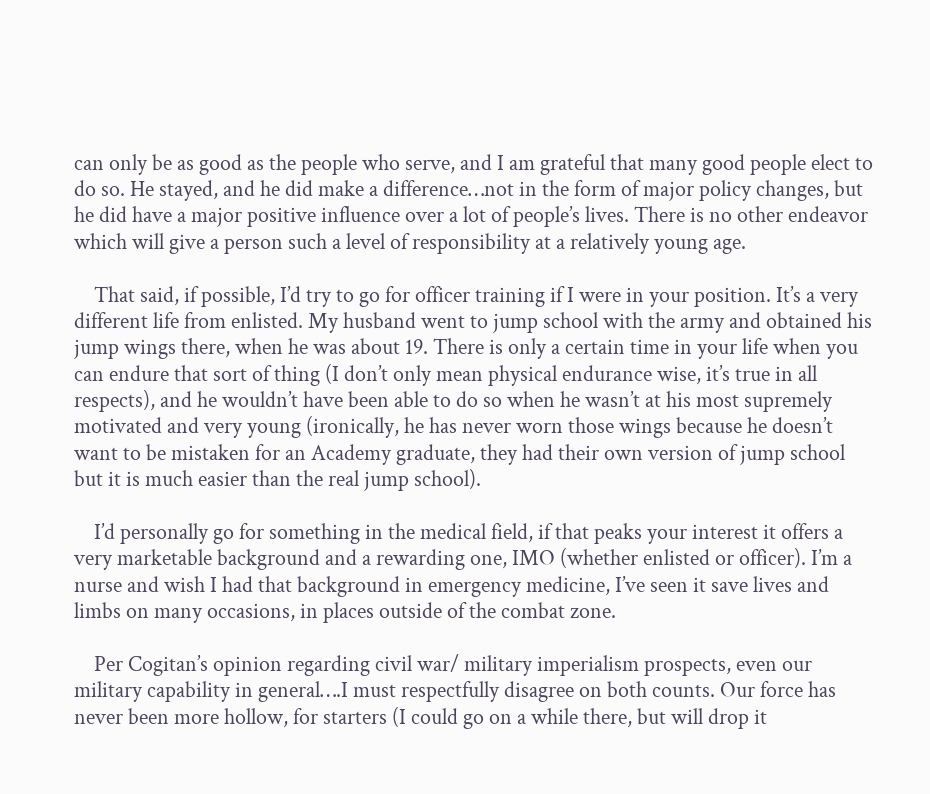can only be as good as the people who serve, and I am grateful that many good people elect to do so. He stayed, and he did make a difference…not in the form of major policy changes, but he did have a major positive influence over a lot of people’s lives. There is no other endeavor which will give a person such a level of responsibility at a relatively young age.

    That said, if possible, I’d try to go for officer training if I were in your position. It’s a very different life from enlisted. My husband went to jump school with the army and obtained his jump wings there, when he was about 19. There is only a certain time in your life when you can endure that sort of thing (I don’t only mean physical endurance wise, it’s true in all respects), and he wouldn’t have been able to do so when he wasn’t at his most supremely motivated and very young (ironically, he has never worn those wings because he doesn’t want to be mistaken for an Academy graduate, they had their own version of jump school but it is much easier than the real jump school).

    I’d personally go for something in the medical field, if that peaks your interest it offers a very marketable background and a rewarding one, IMO (whether enlisted or officer). I’m a nurse and wish I had that background in emergency medicine, I’ve seen it save lives and limbs on many occasions, in places outside of the combat zone.

    Per Cogitan’s opinion regarding civil war/ military imperialism prospects, even our military capability in general….I must respectfully disagree on both counts. Our force has never been more hollow, for starters (I could go on a while there, but will drop it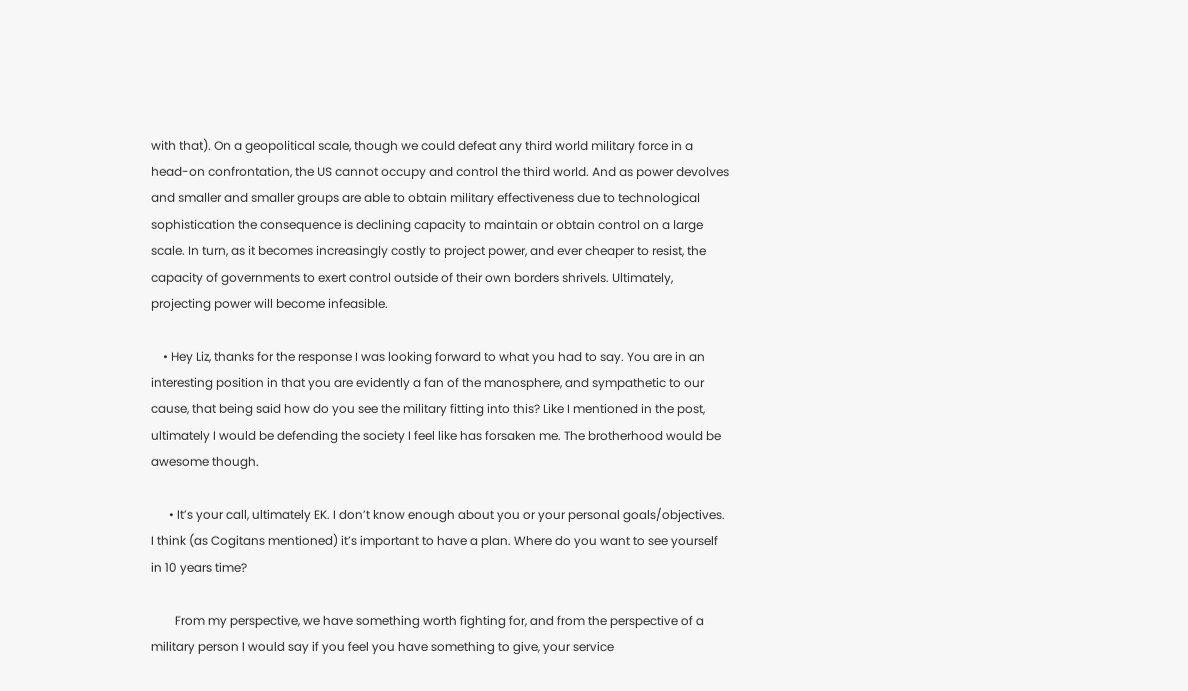with that). On a geopolitical scale, though we could defeat any third world military force in a head-on confrontation, the US cannot occupy and control the third world. And as power devolves and smaller and smaller groups are able to obtain military effectiveness due to technological sophistication the consequence is declining capacity to maintain or obtain control on a large scale. In turn, as it becomes increasingly costly to project power, and ever cheaper to resist, the capacity of governments to exert control outside of their own borders shrivels. Ultimately, projecting power will become infeasible.

    • Hey Liz, thanks for the response I was looking forward to what you had to say. You are in an interesting position in that you are evidently a fan of the manosphere, and sympathetic to our cause, that being said how do you see the military fitting into this? Like I mentioned in the post, ultimately I would be defending the society I feel like has forsaken me. The brotherhood would be awesome though.

      • It’s your call, ultimately EK. I don’t know enough about you or your personal goals/objectives. I think (as Cogitans mentioned) it’s important to have a plan. Where do you want to see yourself in 10 years time?

        From my perspective, we have something worth fighting for, and from the perspective of a military person I would say if you feel you have something to give, your service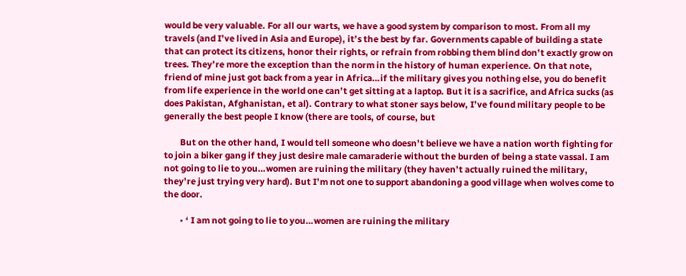would be very valuable. For all our warts, we have a good system by comparison to most. From all my travels (and I’ve lived in Asia and Europe), it’s the best by far. Governments capable of building a state that can protect its citizens, honor their rights, or refrain from robbing them blind don’t exactly grow on trees. They’re more the exception than the norm in the history of human experience. On that note, friend of mine just got back from a year in Africa…if the military gives you nothing else, you do benefit from life experience in the world one can’t get sitting at a laptop. But it is a sacrifice, and Africa sucks (as does Pakistan, Afghanistan, et al). Contrary to what stoner says below, I’ve found military people to be generally the best people I know (there are tools, of course, but

        But on the other hand, I would tell someone who doesn’t believe we have a nation worth fighting for to join a biker gang if they just desire male camaraderie without the burden of being a state vassal. I am not going to lie to you…women are ruining the military (they haven’t actually ruined the military, they’re just trying very hard). But I’m not one to support abandoning a good village when wolves come to the door.

        • ‘ I am not going to lie to you…women are ruining the military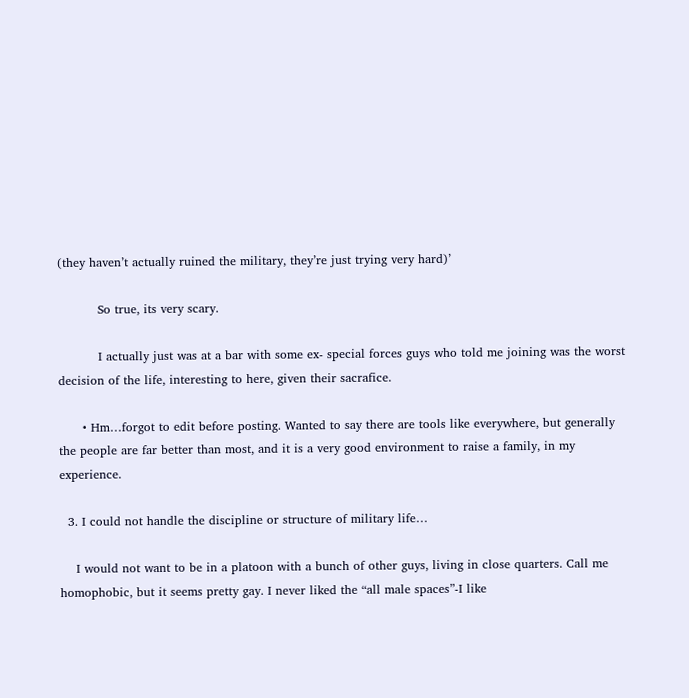(they haven’t actually ruined the military, they’re just trying very hard)’

          So true, its very scary.

          I actually just was at a bar with some ex- special forces guys who told me joining was the worst decision of the life, interesting to here, given their sacrafice.

      • Hm…forgot to edit before posting. Wanted to say there are tools like everywhere, but generally the people are far better than most, and it is a very good environment to raise a family, in my experience.

  3. I could not handle the discipline or structure of military life…

    I would not want to be in a platoon with a bunch of other guys, living in close quarters. Call me homophobic, but it seems pretty gay. I never liked the “all male spaces”-I like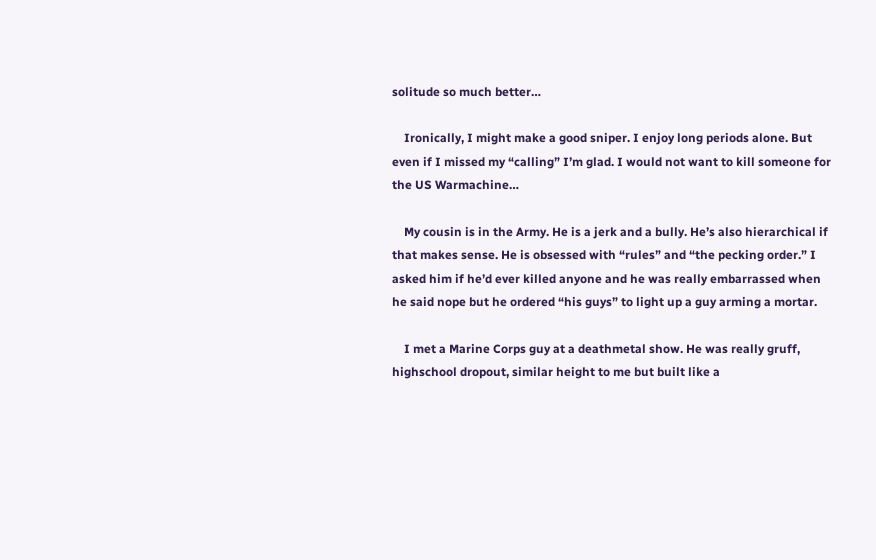solitude so much better…

    Ironically, I might make a good sniper. I enjoy long periods alone. But even if I missed my “calling” I’m glad. I would not want to kill someone for the US Warmachine…

    My cousin is in the Army. He is a jerk and a bully. He’s also hierarchical if that makes sense. He is obsessed with “rules” and “the pecking order.” I asked him if he’d ever killed anyone and he was really embarrassed when he said nope but he ordered “his guys” to light up a guy arming a mortar.

    I met a Marine Corps guy at a deathmetal show. He was really gruff, highschool dropout, similar height to me but built like a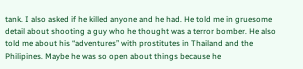tank. I also asked if he killed anyone and he had. He told me in gruesome detail about shooting a guy who he thought was a terror bomber. He also told me about his “adventures” with prostitutes in Thailand and the Philipines. Maybe he was so open about things because he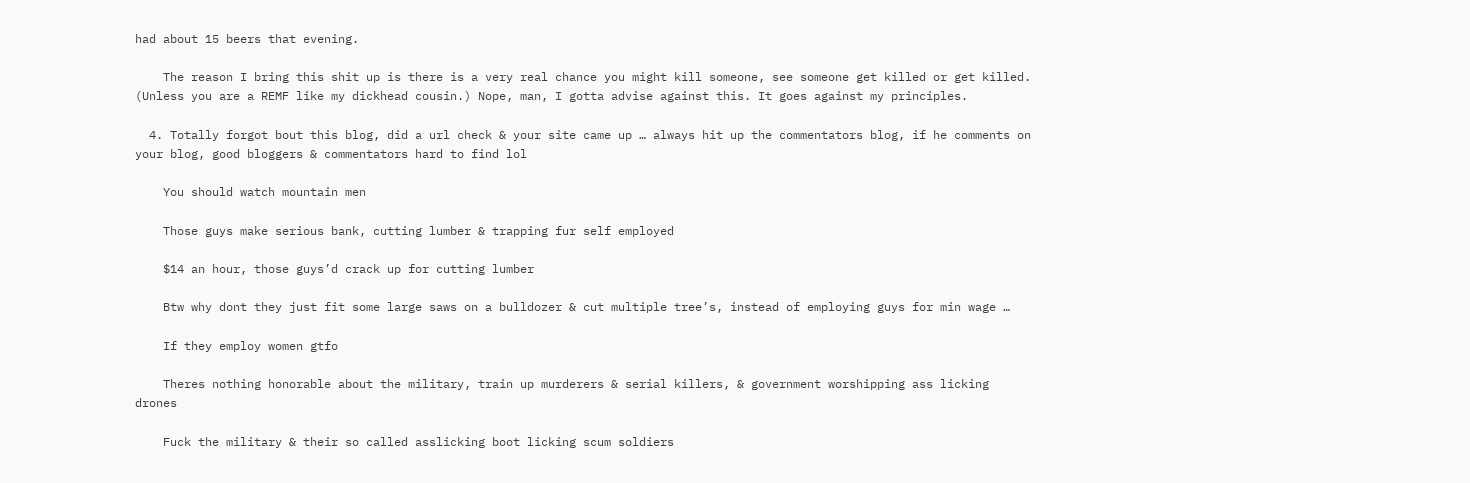had about 15 beers that evening.

    The reason I bring this shit up is there is a very real chance you might kill someone, see someone get killed or get killed. (Unless you are a REMF like my dickhead cousin.) Nope, man, I gotta advise against this. It goes against my principles.

  4. Totally forgot bout this blog, did a url check & your site came up … always hit up the commentators blog, if he comments on your blog, good bloggers & commentators hard to find lol

    You should watch mountain men

    Those guys make serious bank, cutting lumber & trapping fur self employed

    $14 an hour, those guys’d crack up for cutting lumber

    Btw why dont they just fit some large saws on a bulldozer & cut multiple tree’s, instead of employing guys for min wage …

    If they employ women gtfo

    Theres nothing honorable about the military, train up murderers & serial killers, & government worshipping ass licking drones

    Fuck the military & their so called asslicking boot licking scum soldiers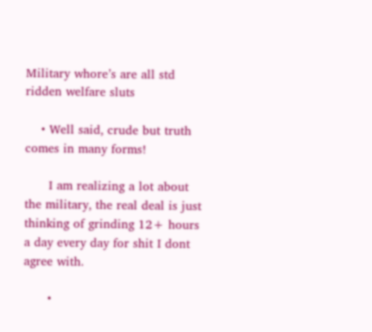Military whore’s are all std ridden welfare sluts

    • Well said, crude but truth comes in many forms!

      I am realizing a lot about the military, the real deal is just thinking of grinding 12+ hours a day every day for shit I dont agree with.

      •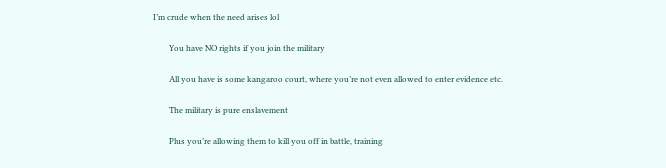I’m crude when the need arises lol

        You have NO rights if you join the military

        All you have is some kangaroo court, where you’re not even allowed to enter evidence etc.

        The military is pure enslavement

        Plus you’re allowing them to kill you off in battle, training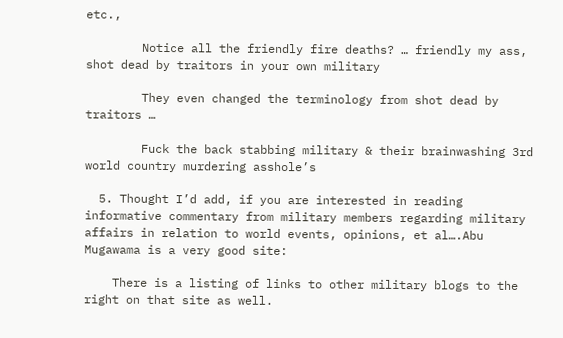etc.,

        Notice all the friendly fire deaths? … friendly my ass, shot dead by traitors in your own military

        They even changed the terminology from shot dead by traitors …

        Fuck the back stabbing military & their brainwashing 3rd world country murdering asshole’s

  5. Thought I’d add, if you are interested in reading informative commentary from military members regarding military affairs in relation to world events, opinions, et al….Abu Mugawama is a very good site:

    There is a listing of links to other military blogs to the right on that site as well.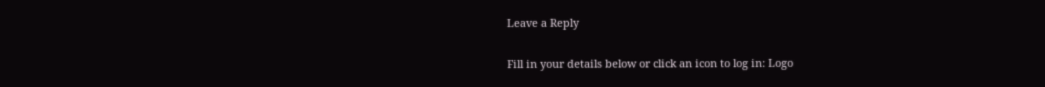Leave a Reply

Fill in your details below or click an icon to log in: Logo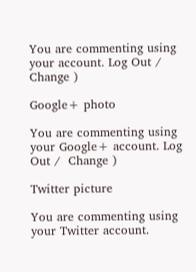You are commenting using your account. Log Out /  Change )

Google+ photo

You are commenting using your Google+ account. Log Out /  Change )

Twitter picture

You are commenting using your Twitter account.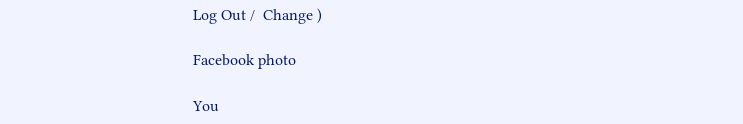Log Out /  Change )

Facebook photo

You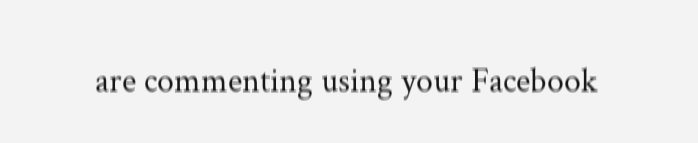are commenting using your Facebook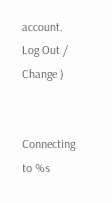account. Log Out /  Change )


Connecting to %s